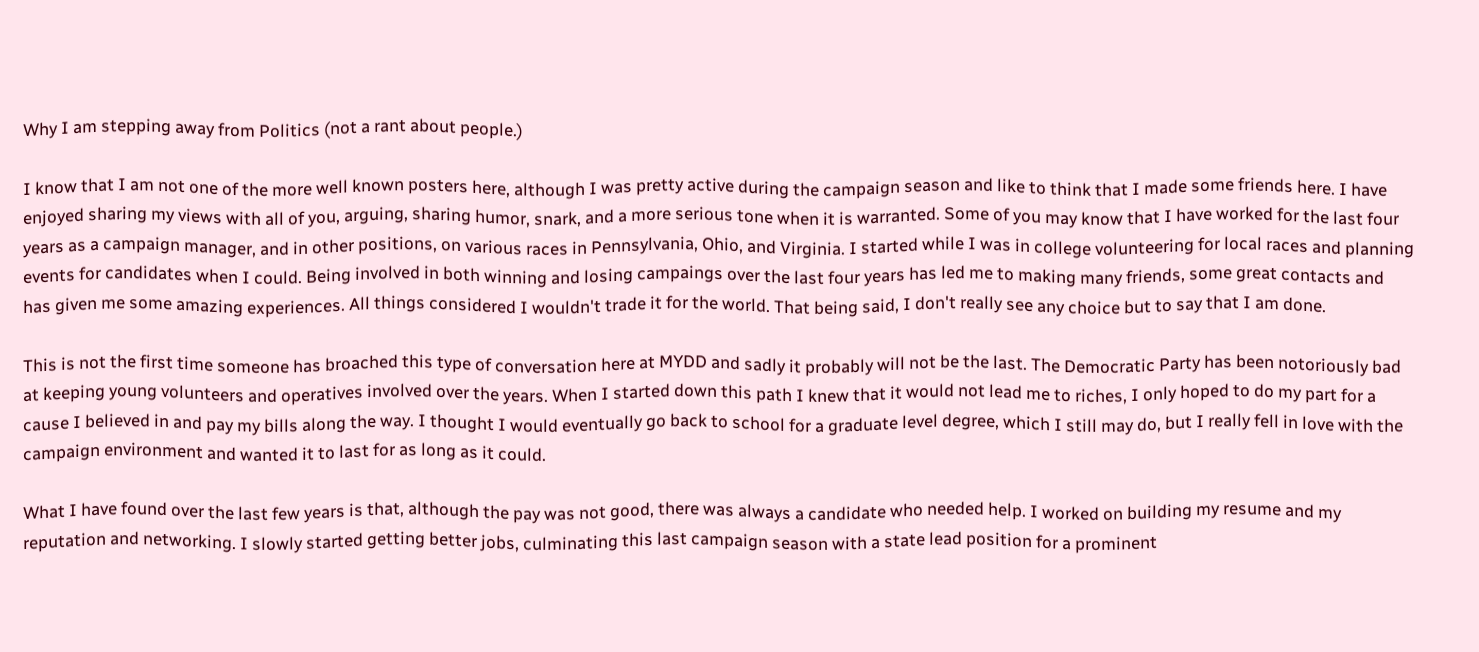Why I am stepping away from Politics (not a rant about people.)

I know that I am not one of the more well known posters here, although I was pretty active during the campaign season and like to think that I made some friends here. I have enjoyed sharing my views with all of you, arguing, sharing humor, snark, and a more serious tone when it is warranted. Some of you may know that I have worked for the last four years as a campaign manager, and in other positions, on various races in Pennsylvania, Ohio, and Virginia. I started while I was in college volunteering for local races and planning events for candidates when I could. Being involved in both winning and losing campaings over the last four years has led me to making many friends, some great contacts and has given me some amazing experiences. All things considered I wouldn't trade it for the world. That being said, I don't really see any choice but to say that I am done.

This is not the first time someone has broached this type of conversation here at MYDD and sadly it probably will not be the last. The Democratic Party has been notoriously bad at keeping young volunteers and operatives involved over the years. When I started down this path I knew that it would not lead me to riches, I only hoped to do my part for a cause I believed in and pay my bills along the way. I thought I would eventually go back to school for a graduate level degree, which I still may do, but I really fell in love with the campaign environment and wanted it to last for as long as it could.

What I have found over the last few years is that, although the pay was not good, there was always a candidate who needed help. I worked on building my resume and my reputation and networking. I slowly started getting better jobs, culminating this last campaign season with a state lead position for a prominent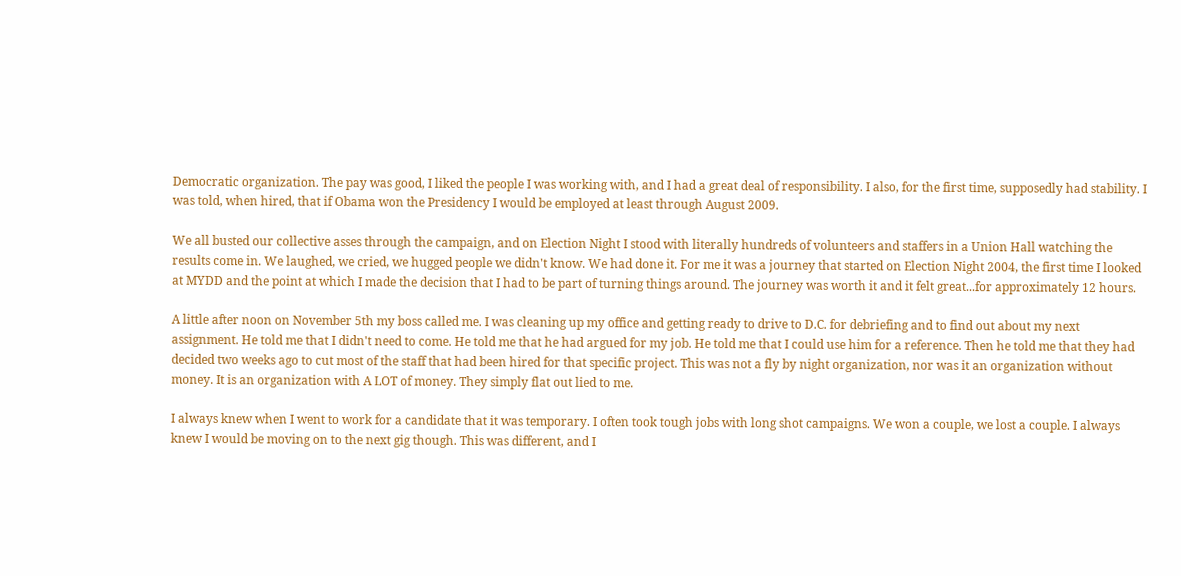Democratic organization. The pay was good, I liked the people I was working with, and I had a great deal of responsibility. I also, for the first time, supposedly had stability. I was told, when hired, that if Obama won the Presidency I would be employed at least through August 2009.

We all busted our collective asses through the campaign, and on Election Night I stood with literally hundreds of volunteers and staffers in a Union Hall watching the results come in. We laughed, we cried, we hugged people we didn't know. We had done it. For me it was a journey that started on Election Night 2004, the first time I looked at MYDD and the point at which I made the decision that I had to be part of turning things around. The journey was worth it and it felt great...for approximately 12 hours.

A little after noon on November 5th my boss called me. I was cleaning up my office and getting ready to drive to D.C. for debriefing and to find out about my next assignment. He told me that I didn't need to come. He told me that he had argued for my job. He told me that I could use him for a reference. Then he told me that they had decided two weeks ago to cut most of the staff that had been hired for that specific project. This was not a fly by night organization, nor was it an organization without money. It is an organization with A LOT of money. They simply flat out lied to me.

I always knew when I went to work for a candidate that it was temporary. I often took tough jobs with long shot campaigns. We won a couple, we lost a couple. I always knew I would be moving on to the next gig though. This was different, and I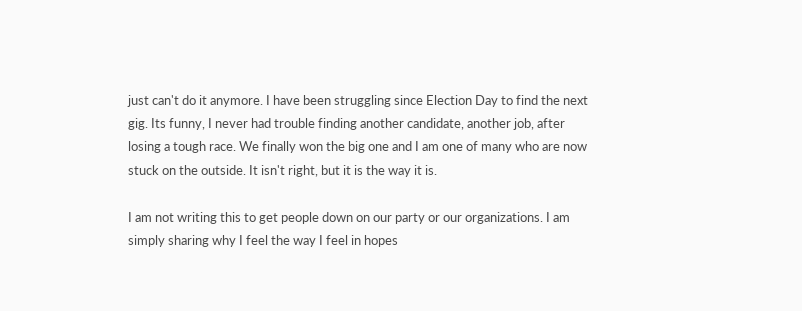just can't do it anymore. I have been struggling since Election Day to find the next gig. Its funny, I never had trouble finding another candidate, another job, after losing a tough race. We finally won the big one and I am one of many who are now stuck on the outside. It isn't right, but it is the way it is.

I am not writing this to get people down on our party or our organizations. I am simply sharing why I feel the way I feel in hopes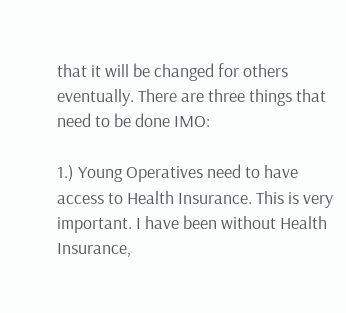that it will be changed for others eventually. There are three things that need to be done IMO:

1.) Young Operatives need to have access to Health Insurance. This is very important. I have been without Health Insurance,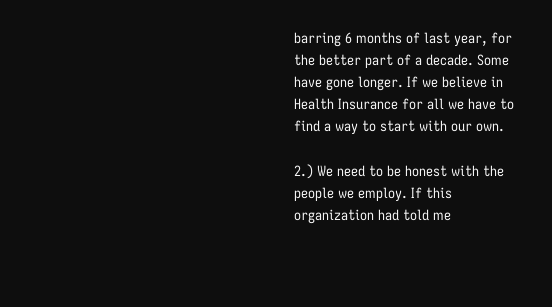barring 6 months of last year, for the better part of a decade. Some have gone longer. If we believe in Health Insurance for all we have to find a way to start with our own.

2.) We need to be honest with the people we employ. If this organization had told me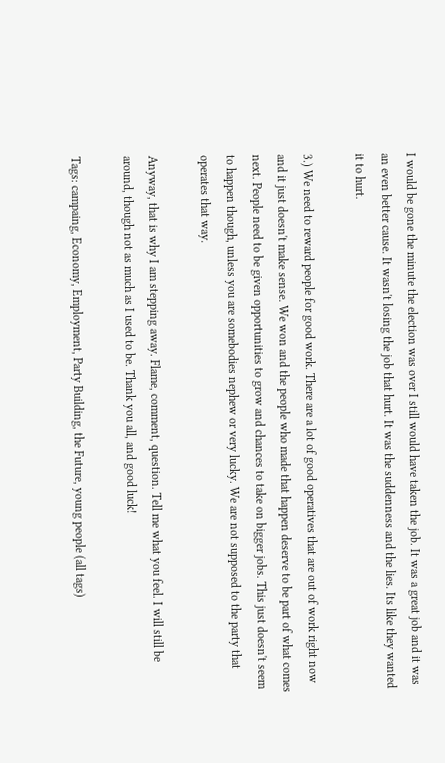I would be gone the minute the election was over I still would have taken the job. It was a great job and it was an even better cause. It wasn't losing the job that hurt. It was the suddenness and the lies. Its like they wanted it to hurt.

3.) We need to reward people for good work. There are a lot of good operatives that are out of work right now and it just doesn't make sense. We won and the people who made that happen deserve to be part of what comes next. People need to be given opportunities to grow and chances to take on bigger jobs. This just doesn't seem to happen though, unless you are somebodies nephew or very lucky. We are not supposed to the party that operates that way.

Anyway, that is why I am stepping away. Flame, comment, question. Tell me what you feel. I will still be around, though not as much as I used to be. Thank you all, and good luck!

Tags: campaing, Economy, Employment, Party Building, the Future, young people (all tags)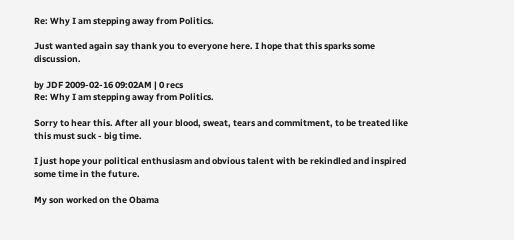Re: Why I am stepping away from Politics.

Just wanted again say thank you to everyone here. I hope that this sparks some discussion.

by JDF 2009-02-16 09:02AM | 0 recs
Re: Why I am stepping away from Politics.

Sorry to hear this. After all your blood, sweat, tears and commitment, to be treated like this must suck - big time.

I just hope your political enthusiasm and obvious talent with be rekindled and inspired some time in the future.

My son worked on the Obama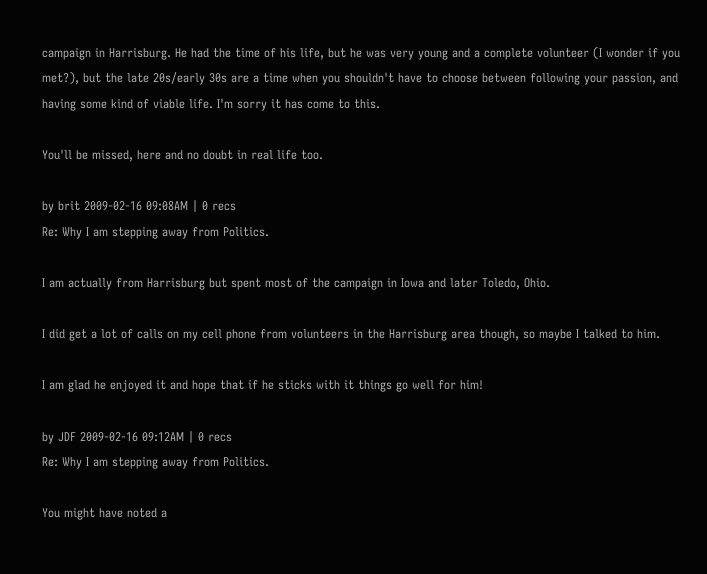campaign in Harrisburg. He had the time of his life, but he was very young and a complete volunteer (I wonder if you met?), but the late 20s/early 30s are a time when you shouldn't have to choose between following your passion, and having some kind of viable life. I'm sorry it has come to this.

You'll be missed, here and no doubt in real life too.

by brit 2009-02-16 09:08AM | 0 recs
Re: Why I am stepping away from Politics.

I am actually from Harrisburg but spent most of the campaign in Iowa and later Toledo, Ohio.

I did get a lot of calls on my cell phone from volunteers in the Harrisburg area though, so maybe I talked to him.

I am glad he enjoyed it and hope that if he sticks with it things go well for him!

by JDF 2009-02-16 09:12AM | 0 recs
Re: Why I am stepping away from Politics.

You might have noted a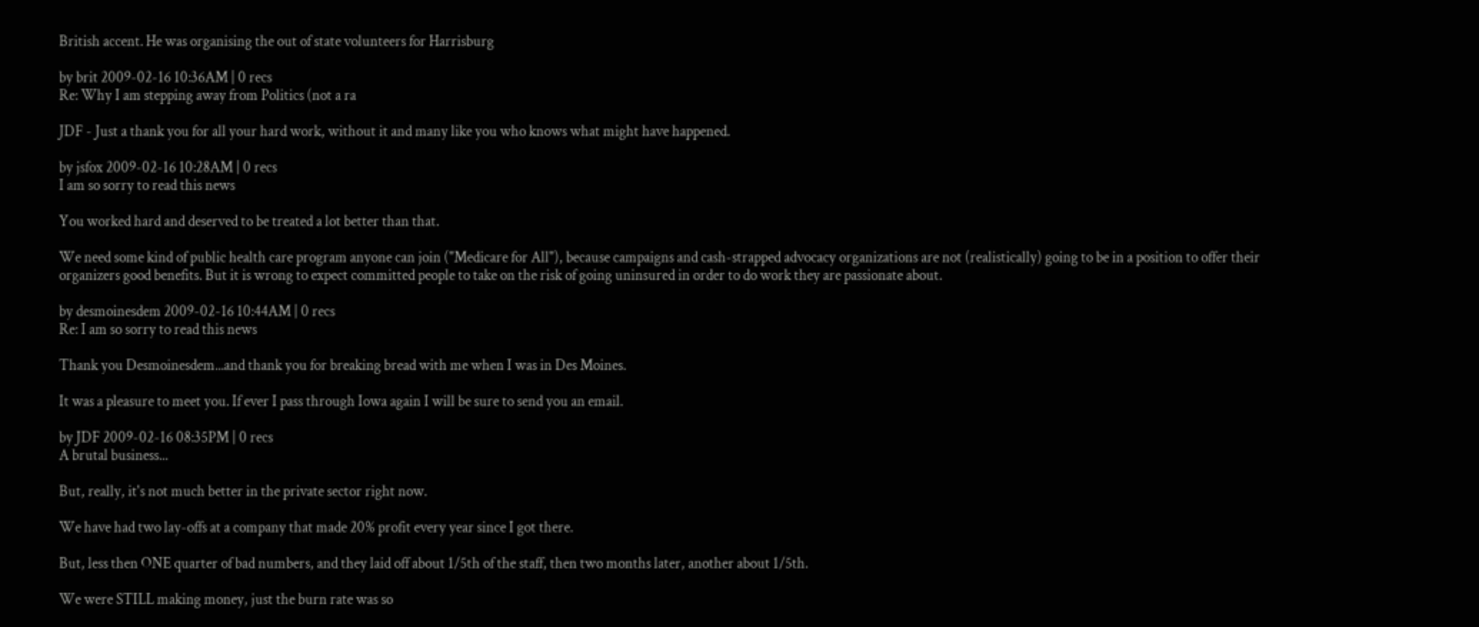British accent. He was organising the out of state volunteers for Harrisburg

by brit 2009-02-16 10:36AM | 0 recs
Re: Why I am stepping away from Politics (not a ra

JDF - Just a thank you for all your hard work, without it and many like you who knows what might have happened.

by jsfox 2009-02-16 10:28AM | 0 recs
I am so sorry to read this news

You worked hard and deserved to be treated a lot better than that.

We need some kind of public health care program anyone can join ("Medicare for All"), because campaigns and cash-strapped advocacy organizations are not (realistically) going to be in a position to offer their organizers good benefits. But it is wrong to expect committed people to take on the risk of going uninsured in order to do work they are passionate about.

by desmoinesdem 2009-02-16 10:44AM | 0 recs
Re: I am so sorry to read this news

Thank you Desmoinesdem...and thank you for breaking bread with me when I was in Des Moines.

It was a pleasure to meet you. If ever I pass through Iowa again I will be sure to send you an email.

by JDF 2009-02-16 08:35PM | 0 recs
A brutal business...

But, really, it's not much better in the private sector right now.

We have had two lay-offs at a company that made 20% profit every year since I got there.

But, less then ONE quarter of bad numbers, and they laid off about 1/5th of the staff, then two months later, another about 1/5th.

We were STILL making money, just the burn rate was so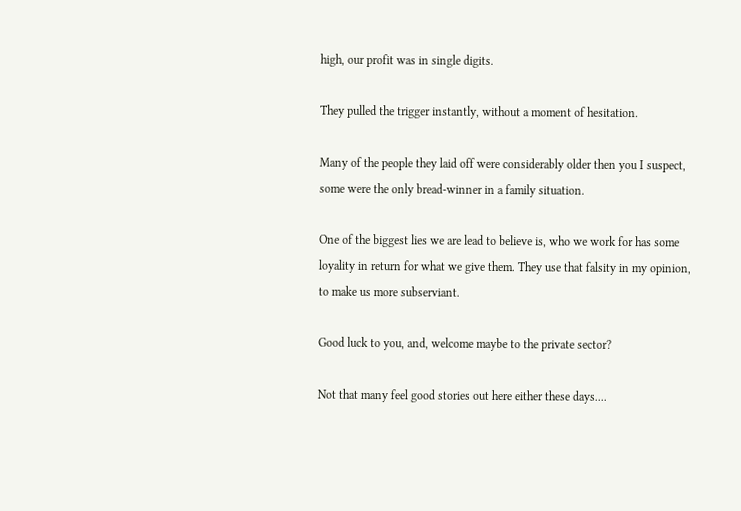high, our profit was in single digits.

They pulled the trigger instantly, without a moment of hesitation.

Many of the people they laid off were considerably older then you I suspect, some were the only bread-winner in a family situation.

One of the biggest lies we are lead to believe is, who we work for has some loyality in return for what we give them. They use that falsity in my opinion, to make us more subserviant.

Good luck to you, and, welcome maybe to the private sector?

Not that many feel good stories out here either these days....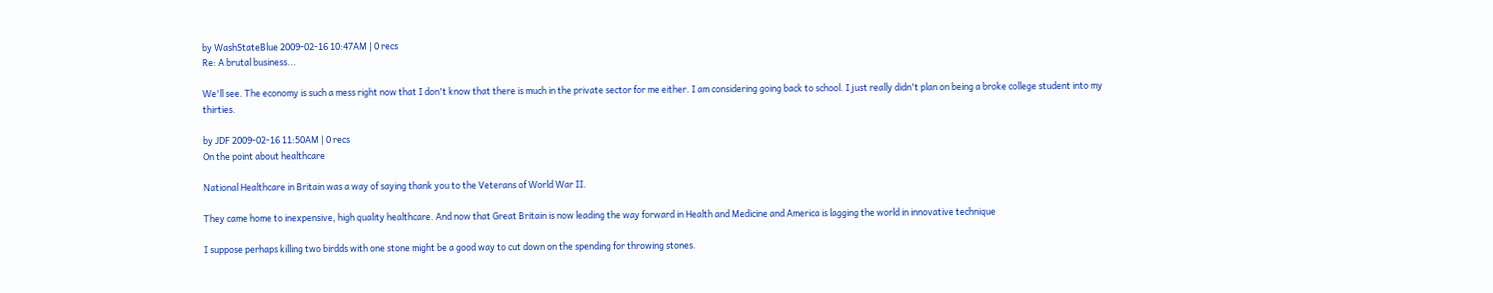by WashStateBlue 2009-02-16 10:47AM | 0 recs
Re: A brutal business...

We'll see. The economy is such a mess right now that I don't know that there is much in the private sector for me either. I am considering going back to school. I just really didn't plan on being a broke college student into my thirties.

by JDF 2009-02-16 11:50AM | 0 recs
On the point about healthcare

National Healthcare in Britain was a way of saying thank you to the Veterans of World War II.

They came home to inexpensive, high quality healthcare. And now that Great Britain is now leading the way forward in Health and Medicine and America is lagging the world in innovative technique

I suppose perhaps killing two birdds with one stone might be a good way to cut down on the spending for throwing stones.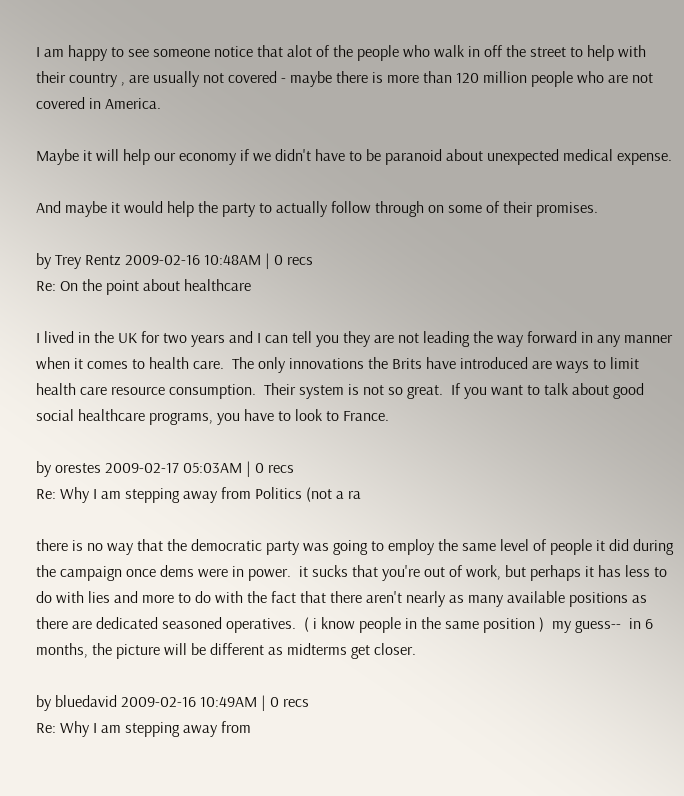I am happy to see someone notice that alot of the people who walk in off the street to help with their country , are usually not covered - maybe there is more than 120 million people who are not covered in America.

Maybe it will help our economy if we didn't have to be paranoid about unexpected medical expense.

And maybe it would help the party to actually follow through on some of their promises.

by Trey Rentz 2009-02-16 10:48AM | 0 recs
Re: On the point about healthcare

I lived in the UK for two years and I can tell you they are not leading the way forward in any manner when it comes to health care.  The only innovations the Brits have introduced are ways to limit health care resource consumption.  Their system is not so great.  If you want to talk about good social healthcare programs, you have to look to France.

by orestes 2009-02-17 05:03AM | 0 recs
Re: Why I am stepping away from Politics (not a ra

there is no way that the democratic party was going to employ the same level of people it did during the campaign once dems were in power.  it sucks that you're out of work, but perhaps it has less to do with lies and more to do with the fact that there aren't nearly as many available positions as there are dedicated seasoned operatives.  ( i know people in the same position )  my guess--  in 6 months, the picture will be different as midterms get closer.

by bluedavid 2009-02-16 10:49AM | 0 recs
Re: Why I am stepping away from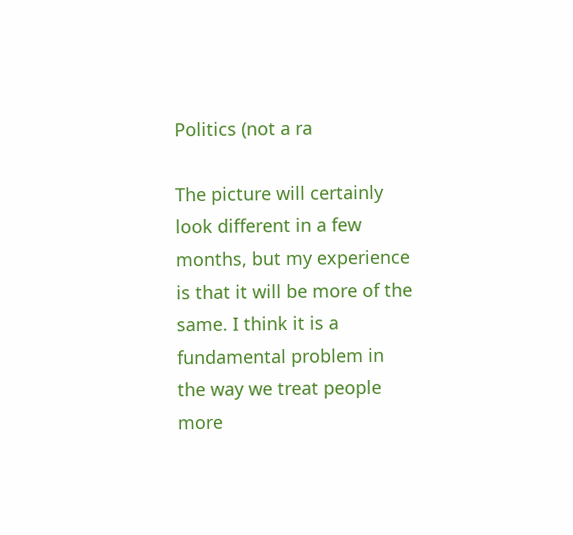Politics (not a ra

The picture will certainly look different in a few months, but my experience is that it will be more of the same. I think it is a fundamental problem in the way we treat people more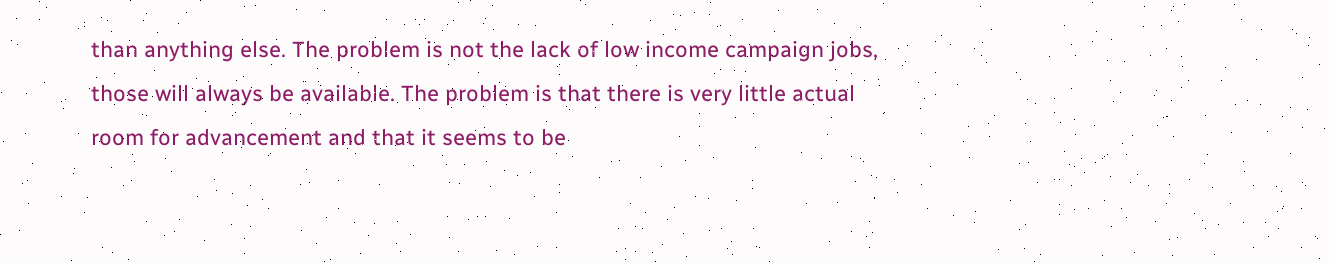than anything else. The problem is not the lack of low income campaign jobs, those will always be available. The problem is that there is very little actual room for advancement and that it seems to be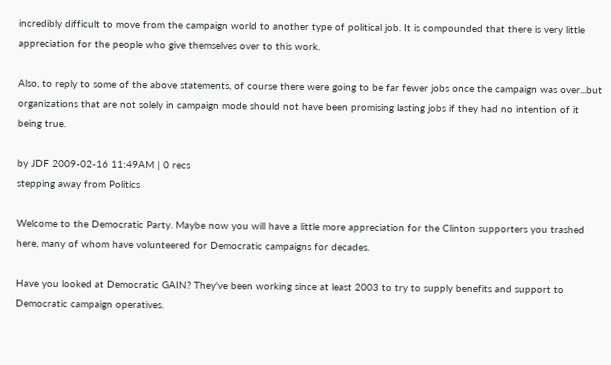incredibly difficult to move from the campaign world to another type of political job. It is compounded that there is very little appreciation for the people who give themselves over to this work.

Also, to reply to some of the above statements, of course there were going to be far fewer jobs once the campaign was over...but organizations that are not solely in campaign mode should not have been promising lasting jobs if they had no intention of it being true.

by JDF 2009-02-16 11:49AM | 0 recs
stepping away from Politics

Welcome to the Democratic Party. Maybe now you will have a little more appreciation for the Clinton supporters you trashed here, many of whom have volunteered for Democratic campaigns for decades.

Have you looked at Democratic GAIN? They've been working since at least 2003 to try to supply benefits and support to Democratic campaign operatives.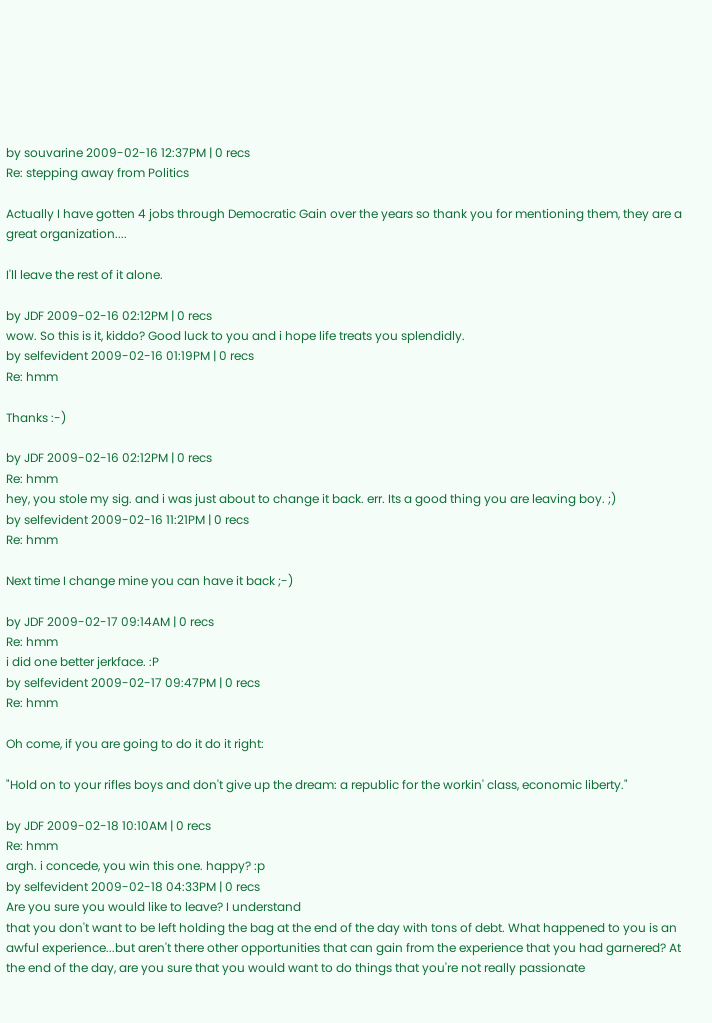by souvarine 2009-02-16 12:37PM | 0 recs
Re: stepping away from Politics

Actually I have gotten 4 jobs through Democratic Gain over the years so thank you for mentioning them, they are a great organization....

I'll leave the rest of it alone.

by JDF 2009-02-16 02:12PM | 0 recs
wow. So this is it, kiddo? Good luck to you and i hope life treats you splendidly.
by selfevident 2009-02-16 01:19PM | 0 recs
Re: hmm

Thanks :-)

by JDF 2009-02-16 02:12PM | 0 recs
Re: hmm
hey, you stole my sig. and i was just about to change it back. err. Its a good thing you are leaving boy. ;)
by selfevident 2009-02-16 11:21PM | 0 recs
Re: hmm

Next time I change mine you can have it back ;-)

by JDF 2009-02-17 09:14AM | 0 recs
Re: hmm
i did one better jerkface. :P
by selfevident 2009-02-17 09:47PM | 0 recs
Re: hmm

Oh come, if you are going to do it do it right:

"Hold on to your rifles boys and don't give up the dream: a republic for the workin' class, economic liberty."

by JDF 2009-02-18 10:10AM | 0 recs
Re: hmm
argh. i concede, you win this one. happy? :p
by selfevident 2009-02-18 04:33PM | 0 recs
Are you sure you would like to leave? I understand
that you don't want to be left holding the bag at the end of the day with tons of debt. What happened to you is an awful experience...but aren't there other opportunities that can gain from the experience that you had garnered? At the end of the day, are you sure that you would want to do things that you're not really passionate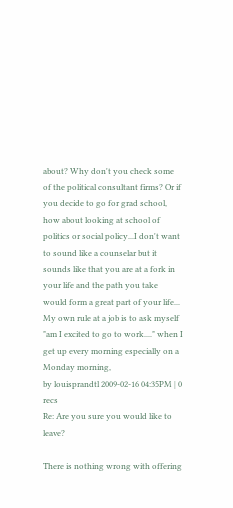about? Why don't you check some of the political consultant firms? Or if you decide to go for grad school, how about looking at school of politics or social policy...I don't want to sound like a counselar but it sounds like that you are at a fork in your life and the path you take would form a great part of your life...
My own rule at a job is to ask myself "am I excited to go to work...." when I get up every morning especially on a Monday morning,
by louisprandtl 2009-02-16 04:35PM | 0 recs
Re: Are you sure you would like to leave?

There is nothing wrong with offering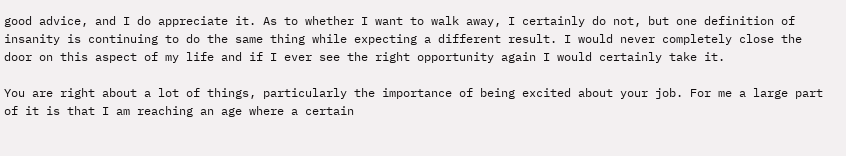good advice, and I do appreciate it. As to whether I want to walk away, I certainly do not, but one definition of insanity is continuing to do the same thing while expecting a different result. I would never completely close the door on this aspect of my life and if I ever see the right opportunity again I would certainly take it.

You are right about a lot of things, particularly the importance of being excited about your job. For me a large part of it is that I am reaching an age where a certain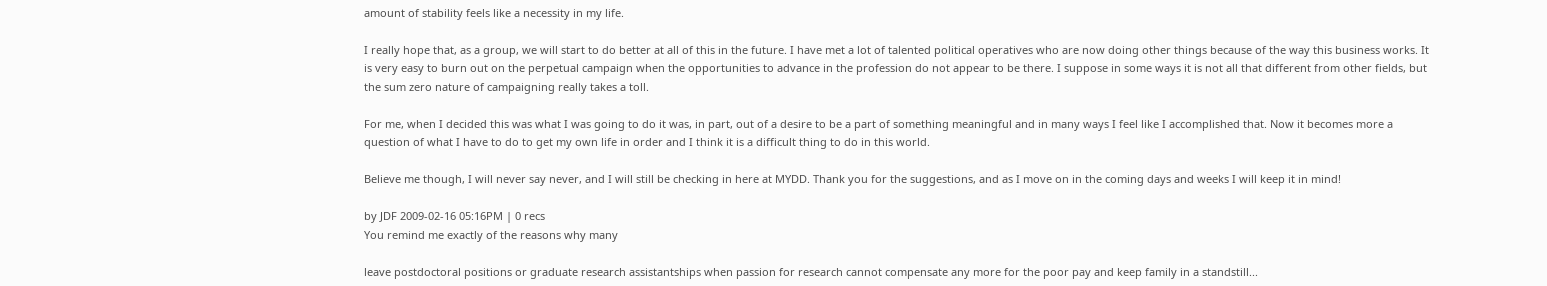amount of stability feels like a necessity in my life.

I really hope that, as a group, we will start to do better at all of this in the future. I have met a lot of talented political operatives who are now doing other things because of the way this business works. It is very easy to burn out on the perpetual campaign when the opportunities to advance in the profession do not appear to be there. I suppose in some ways it is not all that different from other fields, but the sum zero nature of campaigning really takes a toll.

For me, when I decided this was what I was going to do it was, in part, out of a desire to be a part of something meaningful and in many ways I feel like I accomplished that. Now it becomes more a question of what I have to do to get my own life in order and I think it is a difficult thing to do in this world.

Believe me though, I will never say never, and I will still be checking in here at MYDD. Thank you for the suggestions, and as I move on in the coming days and weeks I will keep it in mind!

by JDF 2009-02-16 05:16PM | 0 recs
You remind me exactly of the reasons why many

leave postdoctoral positions or graduate research assistantships when passion for research cannot compensate any more for the poor pay and keep family in a standstill...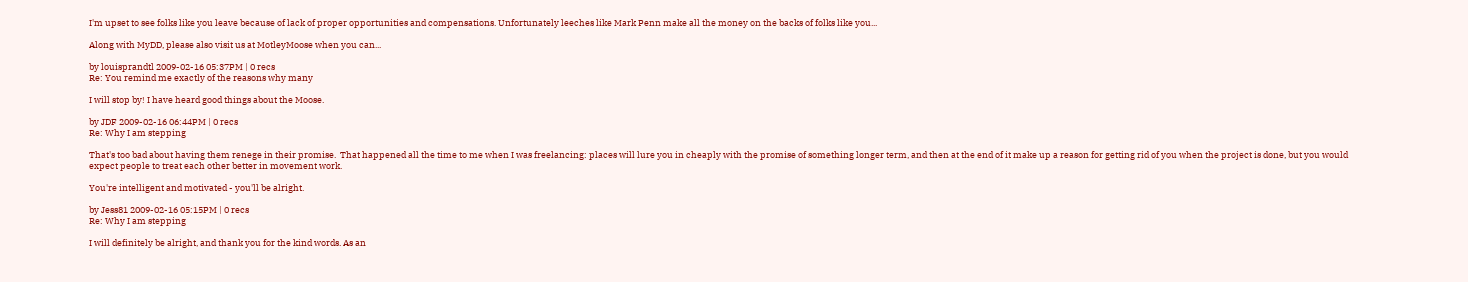I'm upset to see folks like you leave because of lack of proper opportunities and compensations. Unfortunately leeches like Mark Penn make all the money on the backs of folks like you...

Along with MyDD, please also visit us at MotleyMoose when you can...

by louisprandtl 2009-02-16 05:37PM | 0 recs
Re: You remind me exactly of the reasons why many

I will stop by! I have heard good things about the Moose.

by JDF 2009-02-16 06:44PM | 0 recs
Re: Why I am stepping

That's too bad about having them renege in their promise.  That happened all the time to me when I was freelancing: places will lure you in cheaply with the promise of something longer term, and then at the end of it make up a reason for getting rid of you when the project is done, but you would expect people to treat each other better in movement work.

You're intelligent and motivated - you'll be alright.

by Jess81 2009-02-16 05:15PM | 0 recs
Re: Why I am stepping

I will definitely be alright, and thank you for the kind words. As an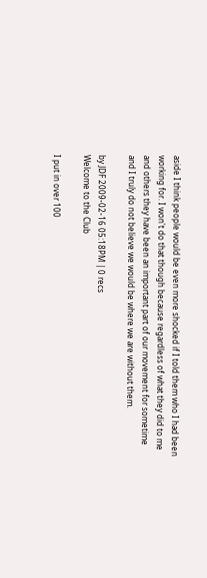aside I think people would be even more shocked if I told them who I had been working for. I won't do that though because regardless of what they did to me and others they have been an important part of our movement for sometime and I truly do not believe we would be where we are without them.

by JDF 2009-02-16 05:18PM | 0 recs
Welcome to the Club

I put in over 100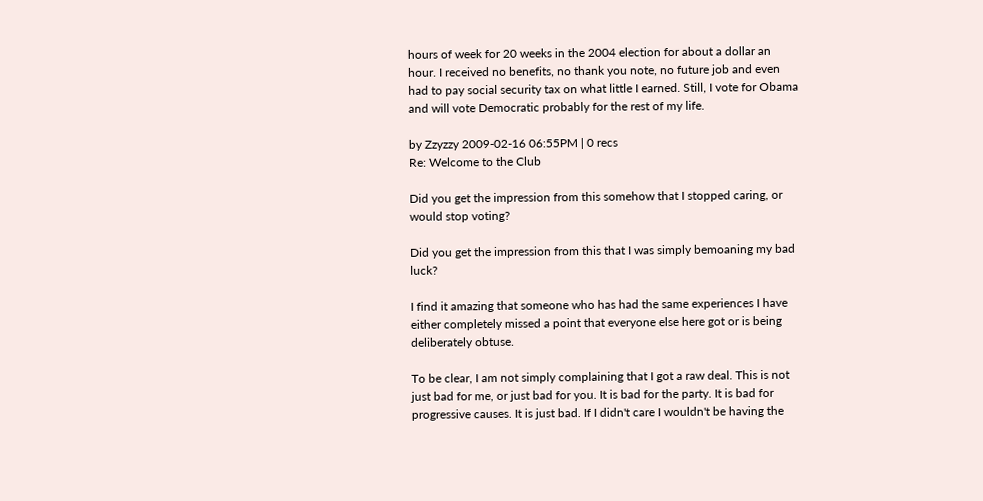hours of week for 20 weeks in the 2004 election for about a dollar an hour. I received no benefits, no thank you note, no future job and even had to pay social security tax on what little I earned. Still, I vote for Obama and will vote Democratic probably for the rest of my life.

by Zzyzzy 2009-02-16 06:55PM | 0 recs
Re: Welcome to the Club

Did you get the impression from this somehow that I stopped caring, or would stop voting?

Did you get the impression from this that I was simply bemoaning my bad luck?

I find it amazing that someone who has had the same experiences I have either completely missed a point that everyone else here got or is being deliberately obtuse.

To be clear, I am not simply complaining that I got a raw deal. This is not just bad for me, or just bad for you. It is bad for the party. It is bad for progressive causes. It is just bad. If I didn't care I wouldn't be having the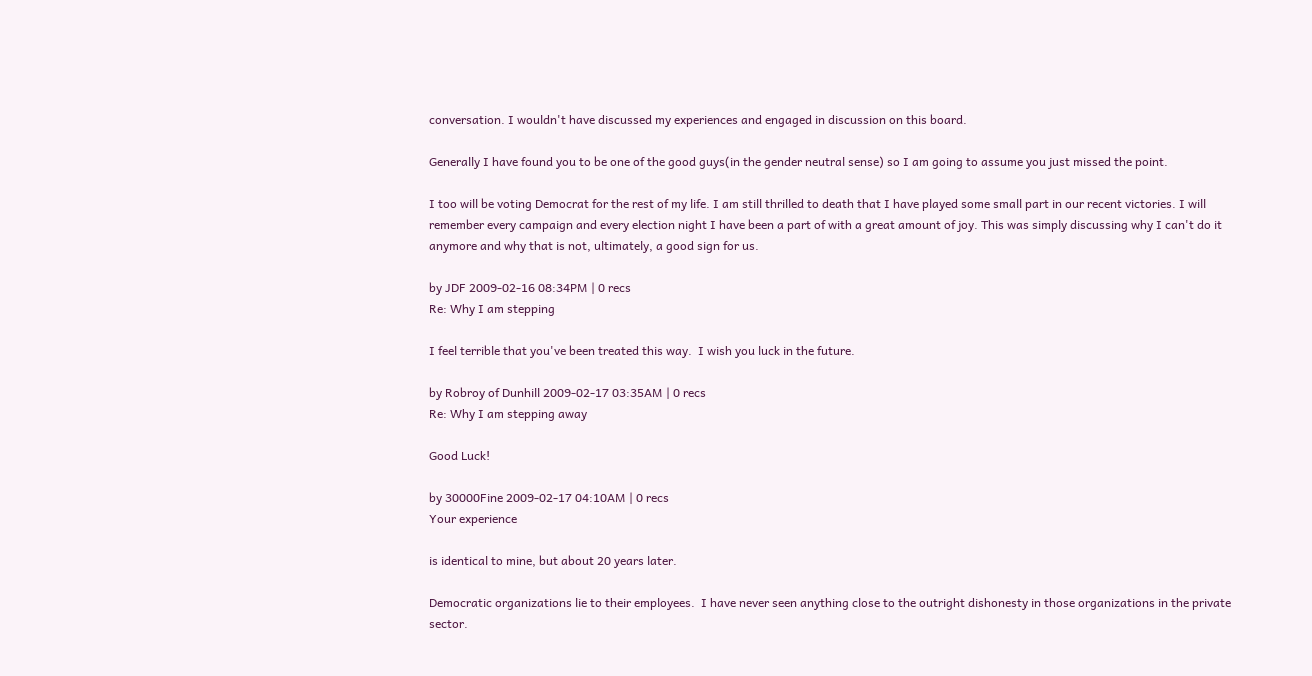conversation. I wouldn't have discussed my experiences and engaged in discussion on this board.

Generally I have found you to be one of the good guys(in the gender neutral sense) so I am going to assume you just missed the point.

I too will be voting Democrat for the rest of my life. I am still thrilled to death that I have played some small part in our recent victories. I will remember every campaign and every election night I have been a part of with a great amount of joy. This was simply discussing why I can't do it anymore and why that is not, ultimately, a good sign for us.

by JDF 2009-02-16 08:34PM | 0 recs
Re: Why I am stepping

I feel terrible that you've been treated this way.  I wish you luck in the future.

by Robroy of Dunhill 2009-02-17 03:35AM | 0 recs
Re: Why I am stepping away

Good Luck!

by 30000Fine 2009-02-17 04:10AM | 0 recs
Your experience

is identical to mine, but about 20 years later.

Democratic organizations lie to their employees.  I have never seen anything close to the outright dishonesty in those organizations in the private sector.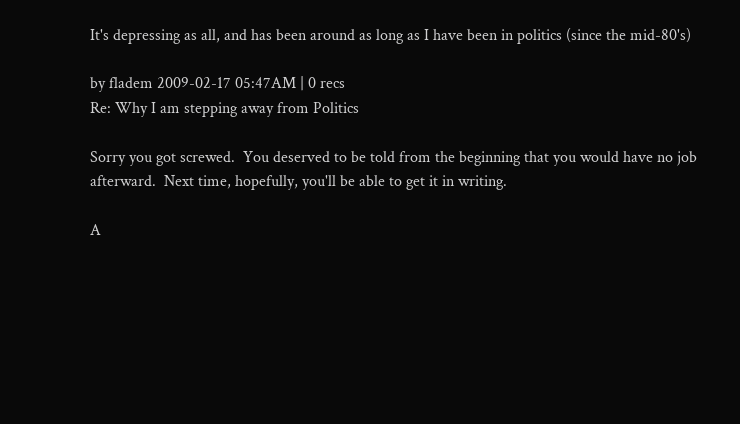It's depressing as all, and has been around as long as I have been in politics (since the mid-80's)

by fladem 2009-02-17 05:47AM | 0 recs
Re: Why I am stepping away from Politics

Sorry you got screwed.  You deserved to be told from the beginning that you would have no job afterward.  Next time, hopefully, you'll be able to get it in writing.

A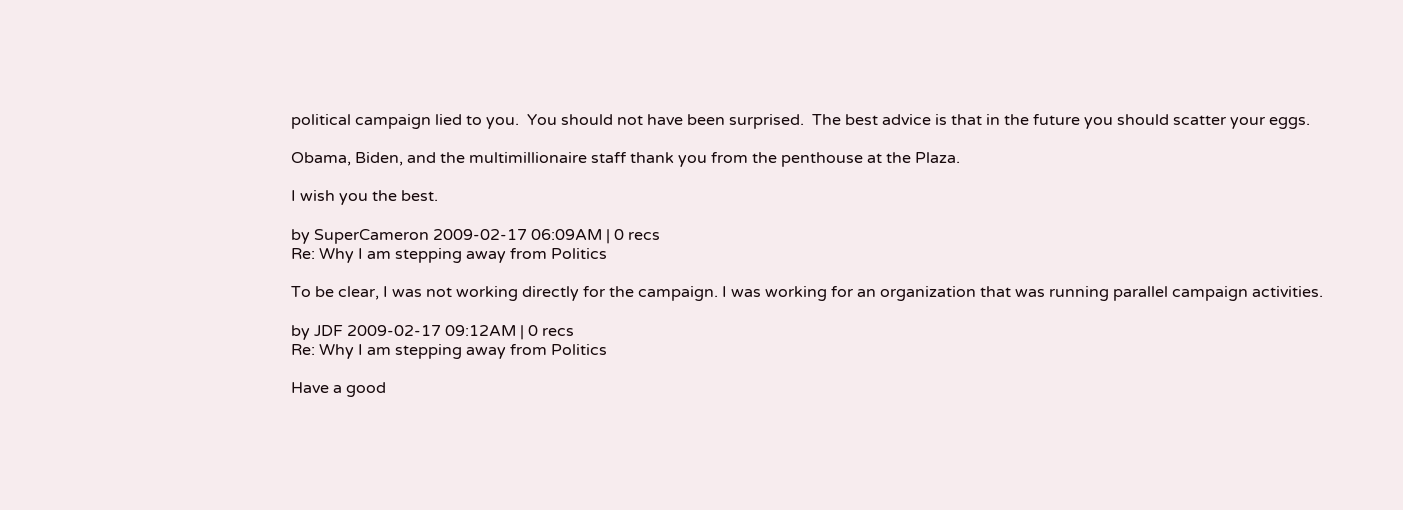political campaign lied to you.  You should not have been surprised.  The best advice is that in the future you should scatter your eggs.

Obama, Biden, and the multimillionaire staff thank you from the penthouse at the Plaza.

I wish you the best.

by SuperCameron 2009-02-17 06:09AM | 0 recs
Re: Why I am stepping away from Politics

To be clear, I was not working directly for the campaign. I was working for an organization that was running parallel campaign activities.

by JDF 2009-02-17 09:12AM | 0 recs
Re: Why I am stepping away from Politics

Have a good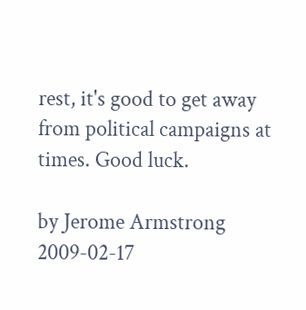rest, it's good to get away from political campaigns at times. Good luck.

by Jerome Armstrong 2009-02-17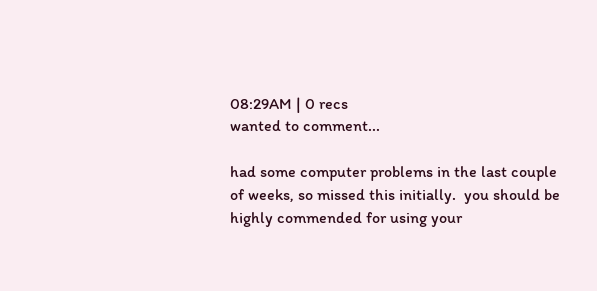08:29AM | 0 recs
wanted to comment...

had some computer problems in the last couple of weeks, so missed this initially.  you should be highly commended for using your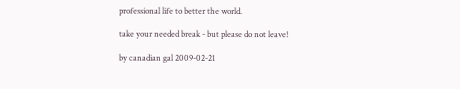professional life to better the world.

take your needed break - but please do not leave!

by canadian gal 2009-02-21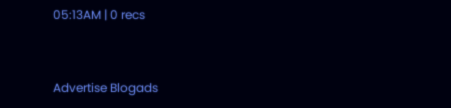05:13AM | 0 recs


Advertise Blogads